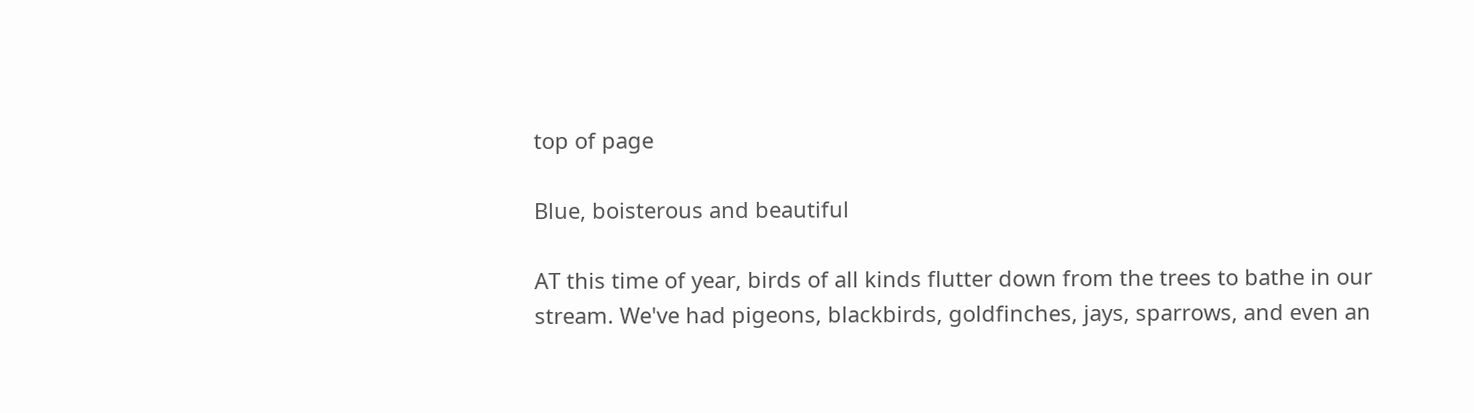top of page

Blue, boisterous and beautiful

AT this time of year, birds of all kinds flutter down from the trees to bathe in our stream. We've had pigeons, blackbirds, goldfinches, jays, sparrows, and even an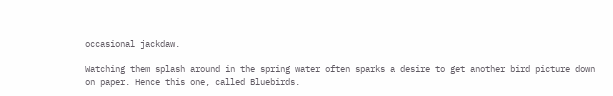occasional jackdaw.

Watching them splash around in the spring water often sparks a desire to get another bird picture down on paper. Hence this one, called Bluebirds.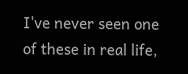I've never seen one of these in real life,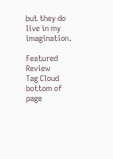but they do live in my imagination.

Featured Review
Tag Cloud
bottom of page